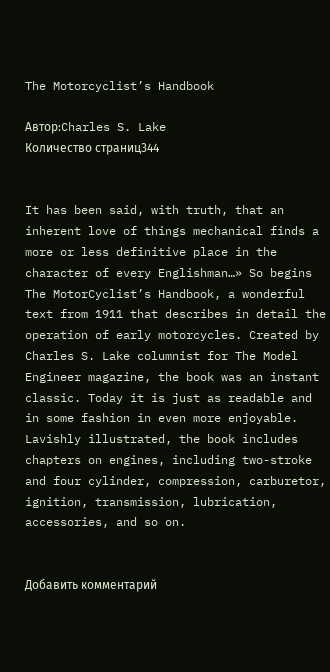The Motorcyclist’s Handbook

Автор:Charles S. Lake
Количество страниц344


It has been said, with truth, that an inherent love of things mechanical finds a more or less definitive place in the character of every Englishman…» So begins The MotorCyclist’s Handbook, a wonderful text from 1911 that describes in detail the operation of early motorcycles. Created by Charles S. Lake columnist for The Model Engineer magazine, the book was an instant classic. Today it is just as readable and in some fashion in even more enjoyable. Lavishly illustrated, the book includes chapters on engines, including two-stroke and four cylinder, compression, carburetor, ignition, transmission, lubrication, accessories, and so on.


Добавить комментарий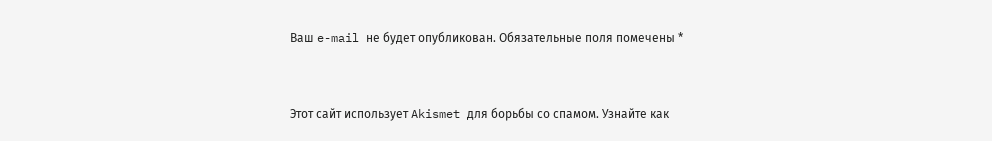Ваш e-mail не будет опубликован. Обязательные поля помечены *


Этот сайт использует Akismet для борьбы со спамом. Узнайте как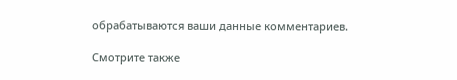обрабатываются ваши данные комментариев.

Смотрите также